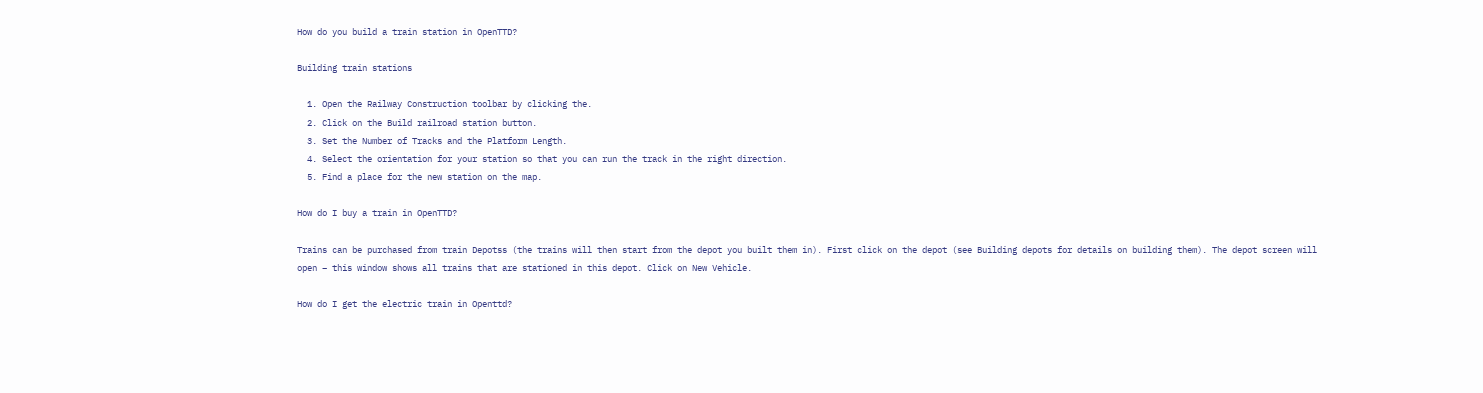How do you build a train station in OpenTTD?

Building train stations

  1. Open the Railway Construction toolbar by clicking the.
  2. Click on the Build railroad station button.
  3. Set the Number of Tracks and the Platform Length.
  4. Select the orientation for your station so that you can run the track in the right direction.
  5. Find a place for the new station on the map.

How do I buy a train in OpenTTD?

Trains can be purchased from train Depotss (the trains will then start from the depot you built them in). First click on the depot (see Building depots for details on building them). The depot screen will open – this window shows all trains that are stationed in this depot. Click on New Vehicle.

How do I get the electric train in Openttd?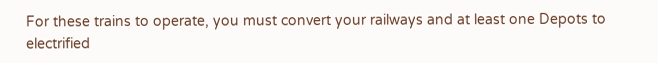For these trains to operate, you must convert your railways and at least one Depots to electrified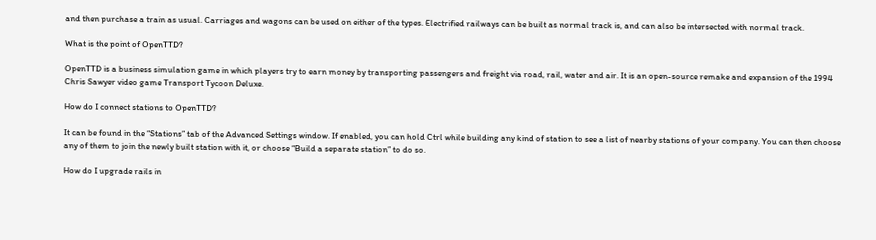and then purchase a train as usual. Carriages and wagons can be used on either of the types. Electrified railways can be built as normal track is, and can also be intersected with normal track.

What is the point of OpenTTD?

OpenTTD is a business simulation game in which players try to earn money by transporting passengers and freight via road, rail, water and air. It is an open-source remake and expansion of the 1994 Chris Sawyer video game Transport Tycoon Deluxe.

How do I connect stations to OpenTTD?

It can be found in the “Stations” tab of the Advanced Settings window. If enabled, you can hold Ctrl while building any kind of station to see a list of nearby stations of your company. You can then choose any of them to join the newly built station with it, or choose “Build a separate station” to do so.

How do I upgrade rails in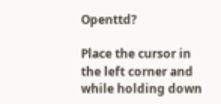Openttd?

Place the cursor in the left corner and while holding down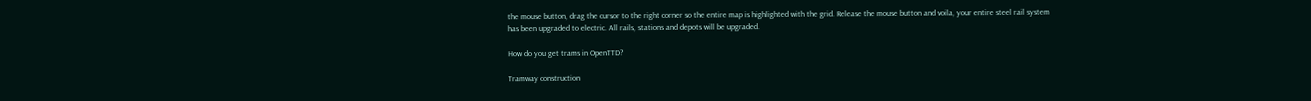the mouse button, drag the cursor to the right corner so the entire map is highlighted with the grid. Release the mouse button and voila, your entire steel rail system has been upgraded to electric. All rails, stations and depots will be upgraded.

How do you get trams in OpenTTD?

Tramway construction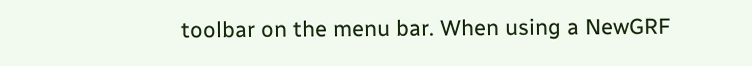toolbar on the menu bar. When using a NewGRF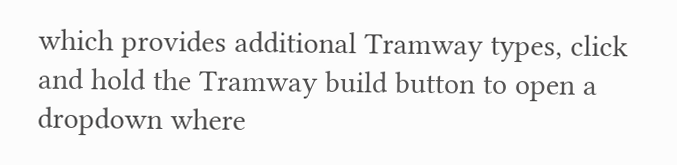which provides additional Tramway types, click and hold the Tramway build button to open a dropdown where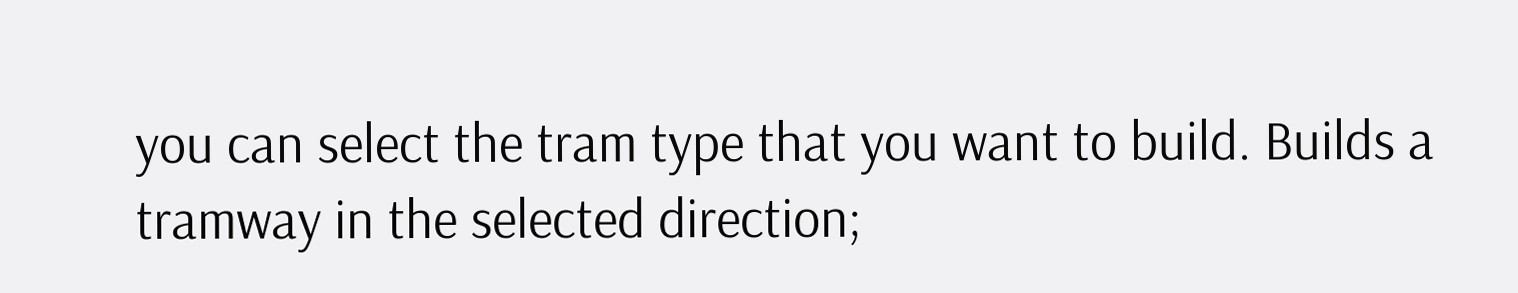you can select the tram type that you want to build. Builds a tramway in the selected direction;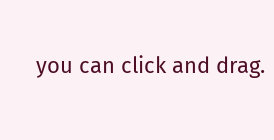you can click and drag.